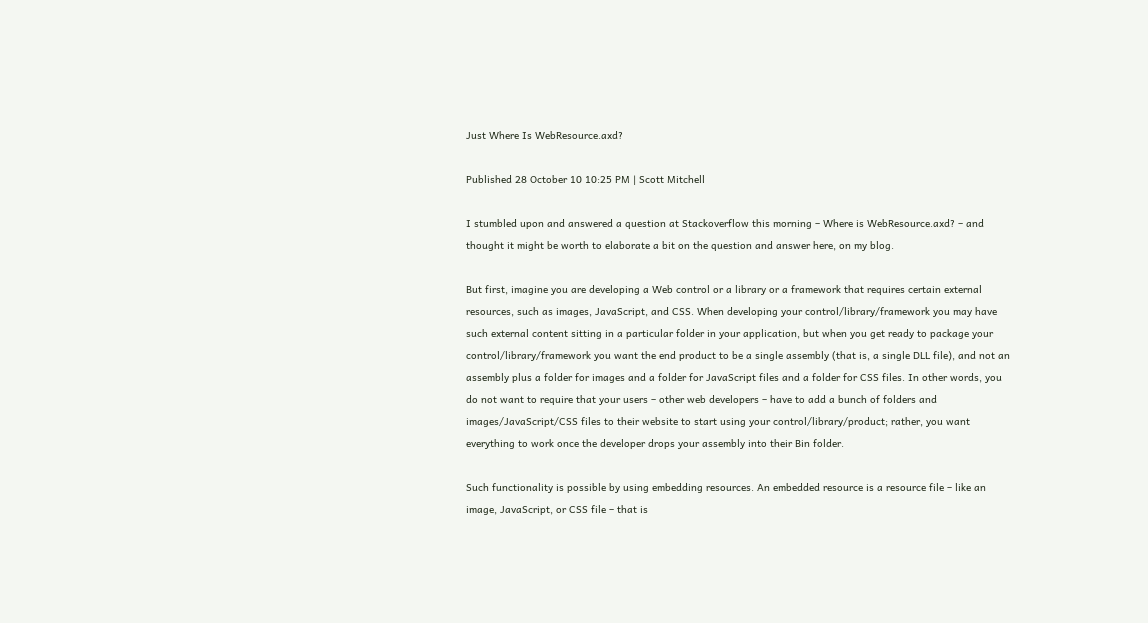Just Where Is WebResource.axd?

Published 28 October 10 10:25 PM | Scott Mitchell

I stumbled upon and answered a question at Stackoverflow this morning – Where is WebResource.axd? – and thought it might be worth to elaborate a bit on the question and answer here, on my blog.

But first, imagine you are developing a Web control or a library or a framework that requires certain external resources, such as images, JavaScript, and CSS. When developing your control/library/framework you may have such external content sitting in a particular folder in your application, but when you get ready to package your control/library/framework you want the end product to be a single assembly (that is, a single DLL file), and not an assembly plus a folder for images and a folder for JavaScript files and a folder for CSS files. In other words, you do not want to require that your users – other web developers – have to add a bunch of folders and images/JavaScript/CSS files to their website to start using your control/library/product; rather, you want everything to work once the developer drops your assembly into their Bin folder.

Such functionality is possible by using embedding resources. An embedded resource is a resource file – like an image, JavaScript, or CSS file – that is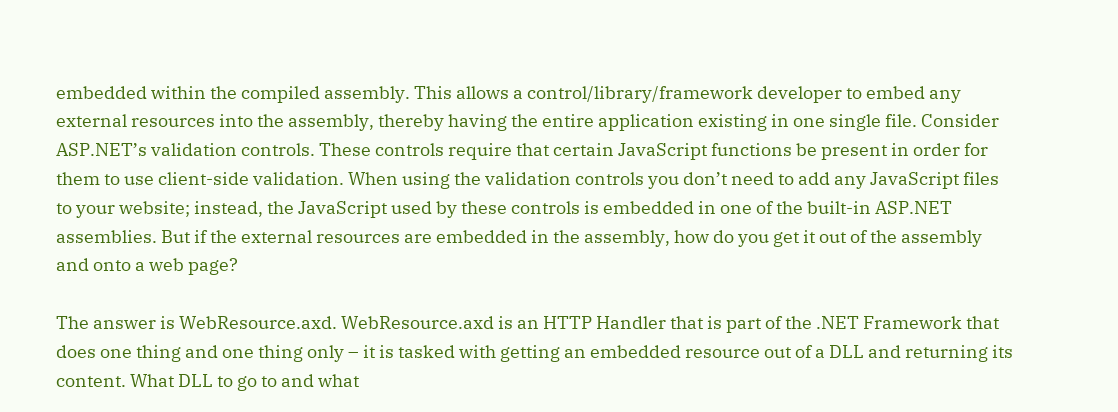embedded within the compiled assembly. This allows a control/library/framework developer to embed any external resources into the assembly, thereby having the entire application existing in one single file. Consider ASP.NET’s validation controls. These controls require that certain JavaScript functions be present in order for them to use client-side validation. When using the validation controls you don’t need to add any JavaScript files to your website; instead, the JavaScript used by these controls is embedded in one of the built-in ASP.NET assemblies. But if the external resources are embedded in the assembly, how do you get it out of the assembly and onto a web page?

The answer is WebResource.axd. WebResource.axd is an HTTP Handler that is part of the .NET Framework that does one thing and one thing only – it is tasked with getting an embedded resource out of a DLL and returning its content. What DLL to go to and what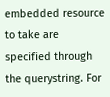embedded resource to take are specified through the querystring. For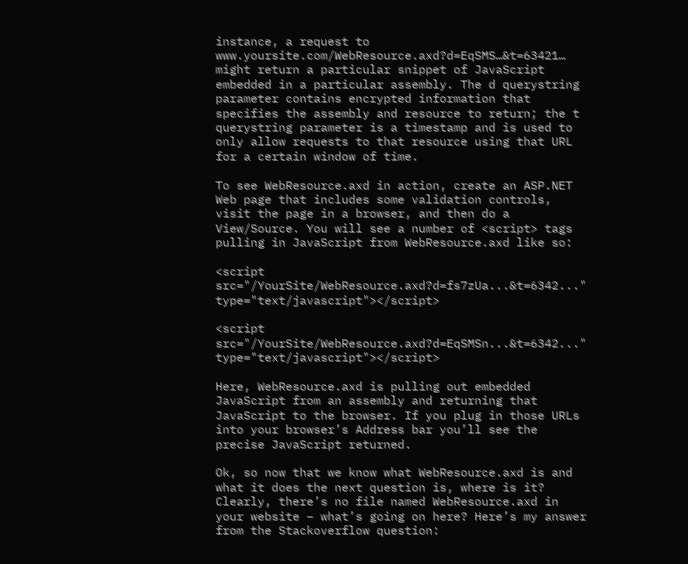instance, a request to www.yoursite.com/WebResource.axd?d=EqSMS…&t=63421… might return a particular snippet of JavaScript embedded in a particular assembly. The d querystring parameter contains encrypted information that specifies the assembly and resource to return; the t querystring parameter is a timestamp and is used to only allow requests to that resource using that URL for a certain window of time.

To see WebResource.axd in action, create an ASP.NET Web page that includes some validation controls, visit the page in a browser, and then do a View/Source. You will see a number of <script> tags pulling in JavaScript from WebResource.axd like so:

<script src="/YourSite/WebResource.axd?d=fs7zUa...&t=6342..." type="text/javascript"></script>

<script src="/YourSite/WebResource.axd?d=EqSMSn...&t=6342..." type="text/javascript"></script>

Here, WebResource.axd is pulling out embedded JavaScript from an assembly and returning that JavaScript to the browser. If you plug in those URLs into your browser’s Address bar you’ll see the precise JavaScript returned.

Ok, so now that we know what WebResource.axd is and what it does the next question is, where is it? Clearly, there’s no file named WebResource.axd in your website – what’s going on here? Here’s my answer from the Stackoverflow question: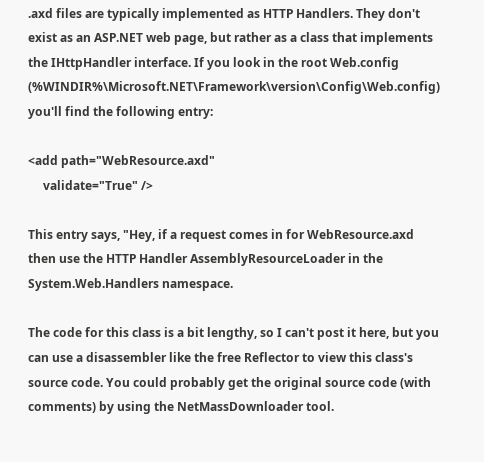.axd files are typically implemented as HTTP Handlers. They don't exist as an ASP.NET web page, but rather as a class that implements the IHttpHandler interface. If you look in the root Web.config (%WINDIR%\Microsoft.NET\Framework\version\Config\Web.config) you'll find the following entry:

<add path="WebResource.axd"
     validate="True" />

This entry says, "Hey, if a request comes in for WebResource.axd then use the HTTP Handler AssemblyResourceLoader in the System.Web.Handlers namespace.

The code for this class is a bit lengthy, so I can't post it here, but you can use a disassembler like the free Reflector to view this class's source code. You could probably get the original source code (with comments) by using the NetMassDownloader tool.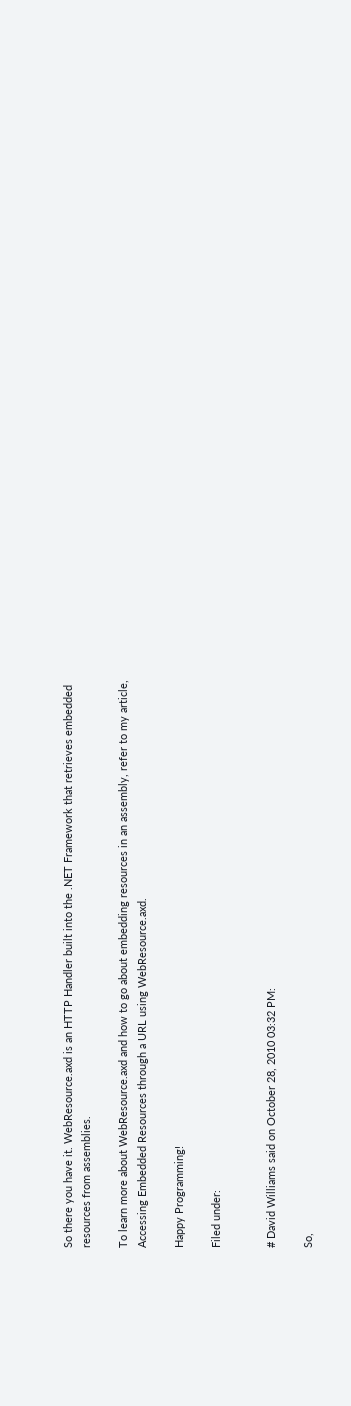So there you have it. WebResource.axd is an HTTP Handler built into the .NET Framework that retrieves embedded resources from assemblies.

To learn more about WebResource.axd and how to go about embedding resources in an assembly, refer to my article, Accessing Embedded Resources through a URL using WebResource.axd.

Happy Programming!

Filed under:


# David Williams said on October 28, 2010 03:32 PM:

So,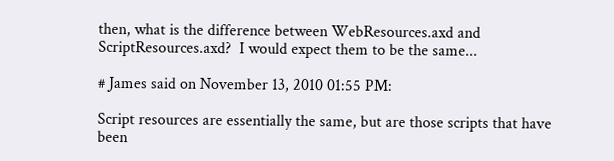then, what is the difference between WebResources.axd and ScriptResources.axd?  I would expect them to be the same...

# James said on November 13, 2010 01:55 PM:

Script resources are essentially the same, but are those scripts that have been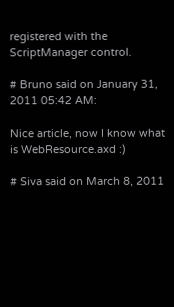registered with the ScriptManager control.

# Bruno said on January 31, 2011 05:42 AM:

Nice article, now I know what is WebResource.axd :)

# Siva said on March 8, 2011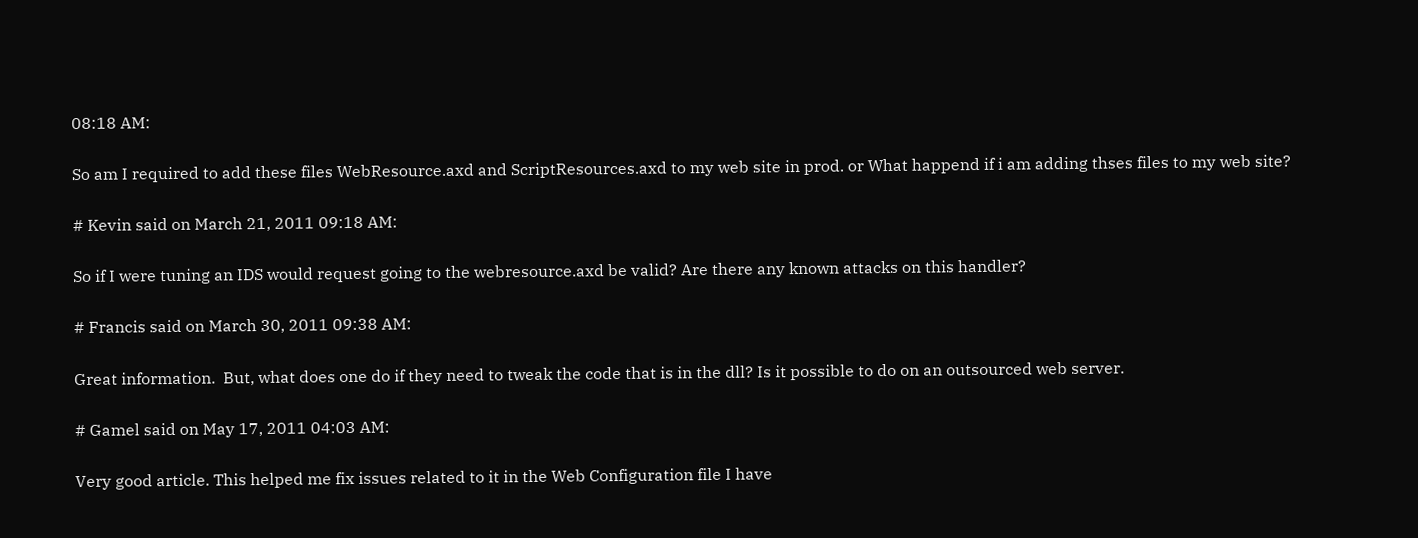08:18 AM:

So am I required to add these files WebResource.axd and ScriptResources.axd to my web site in prod. or What happend if i am adding thses files to my web site?

# Kevin said on March 21, 2011 09:18 AM:

So if I were tuning an IDS would request going to the webresource.axd be valid? Are there any known attacks on this handler?

# Francis said on March 30, 2011 09:38 AM:

Great information.  But, what does one do if they need to tweak the code that is in the dll? Is it possible to do on an outsourced web server.

# Gamel said on May 17, 2011 04:03 AM:

Very good article. This helped me fix issues related to it in the Web Configuration file I have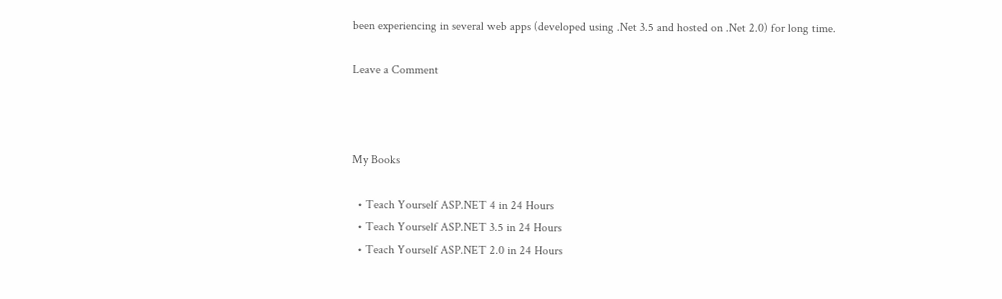been experiencing in several web apps (developed using .Net 3.5 and hosted on .Net 2.0) for long time.

Leave a Comment



My Books

  • Teach Yourself ASP.NET 4 in 24 Hours
  • Teach Yourself ASP.NET 3.5 in 24 Hours
  • Teach Yourself ASP.NET 2.0 in 24 Hours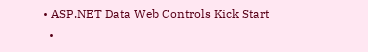• ASP.NET Data Web Controls Kick Start
  •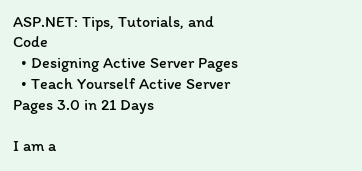ASP.NET: Tips, Tutorials, and Code
  • Designing Active Server Pages
  • Teach Yourself Active Server Pages 3.0 in 21 Days

I am a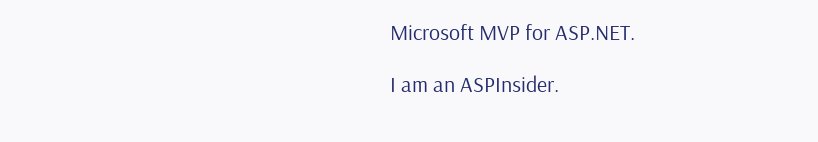Microsoft MVP for ASP.NET.

I am an ASPInsider.